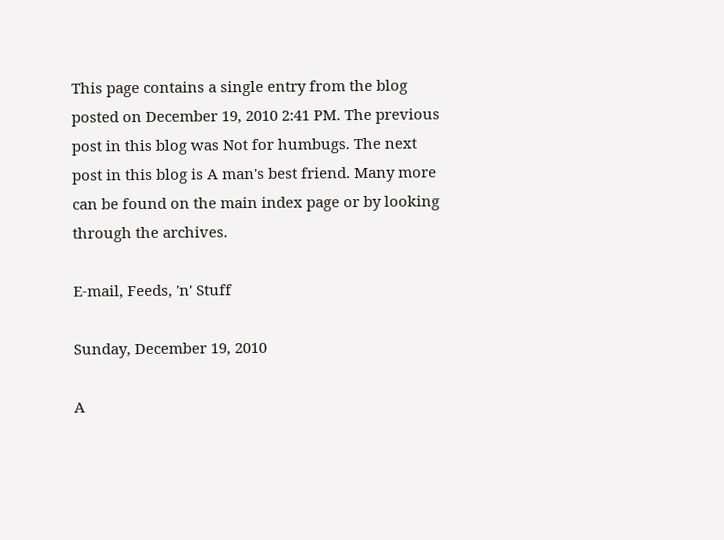This page contains a single entry from the blog posted on December 19, 2010 2:41 PM. The previous post in this blog was Not for humbugs. The next post in this blog is A man's best friend. Many more can be found on the main index page or by looking through the archives.

E-mail, Feeds, 'n' Stuff

Sunday, December 19, 2010

A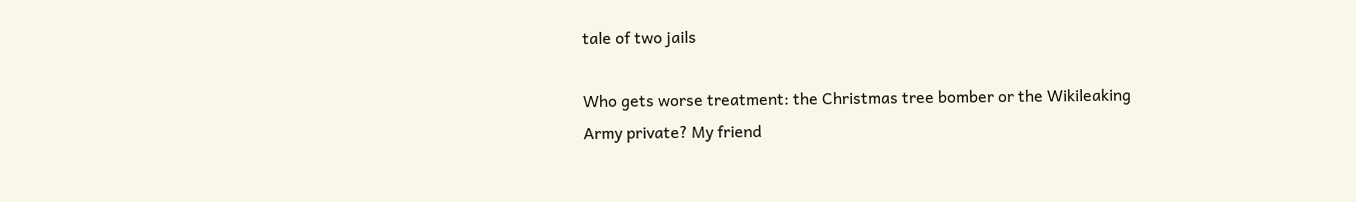tale of two jails

Who gets worse treatment: the Christmas tree bomber or the Wikileaking Army private? My friend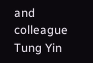and colleague Tung Yin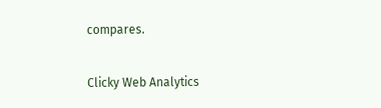compares.

Clicky Web Analytics